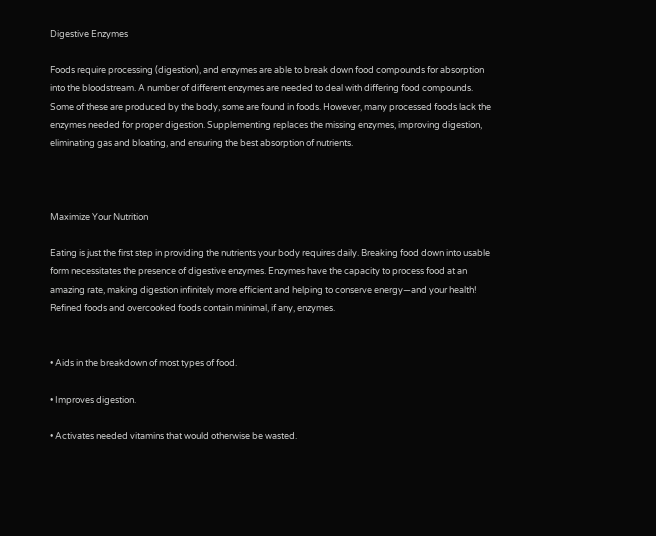Digestive Enzymes

Foods require processing (digestion), and enzymes are able to break down food compounds for absorption into the bloodstream. A number of different enzymes are needed to deal with differing food compounds. Some of these are produced by the body, some are found in foods. However, many processed foods lack the enzymes needed for proper digestion. Supplementing replaces the missing enzymes, improving digestion, eliminating gas and bloating, and ensuring the best absorption of nutrients.



Maximize Your Nutrition

Eating is just the first step in providing the nutrients your body requires daily. Breaking food down into usable form necessitates the presence of digestive enzymes. Enzymes have the capacity to process food at an amazing rate, making digestion infinitely more efficient and helping to conserve energy—and your health! Refined foods and overcooked foods contain minimal, if any, enzymes.


• Aids in the breakdown of most types of food.

• Improves digestion.

• Activates needed vitamins that would otherwise be wasted.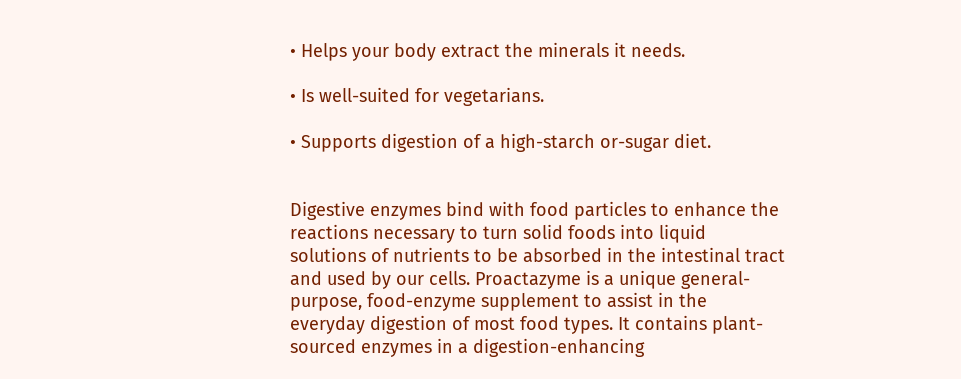• Helps your body extract the minerals it needs.

• Is well-suited for vegetarians.

• Supports digestion of a high-starch or-sugar diet.


Digestive enzymes bind with food particles to enhance the reactions necessary to turn solid foods into liquid solutions of nutrients to be absorbed in the intestinal tract and used by our cells. Proactazyme is a unique general-purpose, food-enzyme supplement to assist in the everyday digestion of most food types. It contains plant-sourced enzymes in a digestion-enhancing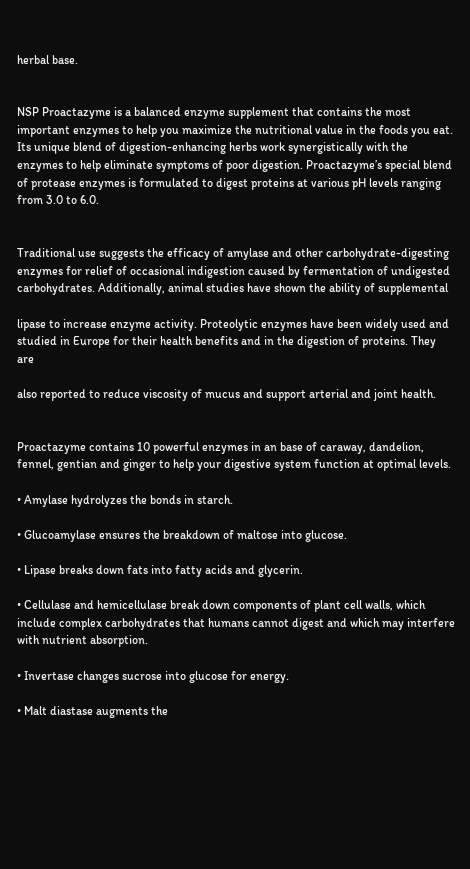herbal base.


NSP Proactazyme is a balanced enzyme supplement that contains the most important enzymes to help you maximize the nutritional value in the foods you eat. Its unique blend of digestion-enhancing herbs work synergistically with the enzymes to help eliminate symptoms of poor digestion. Proactazyme’s special blend of protease enzymes is formulated to digest proteins at various pH levels ranging from 3.0 to 6.0.


Traditional use suggests the efficacy of amylase and other carbohydrate-digesting enzymes for relief of occasional indigestion caused by fermentation of undigested carbohydrates. Additionally, animal studies have shown the ability of supplemental

lipase to increase enzyme activity. Proteolytic enzymes have been widely used and studied in Europe for their health benefits and in the digestion of proteins. They are

also reported to reduce viscosity of mucus and support arterial and joint health.


Proactazyme contains 10 powerful enzymes in an base of caraway, dandelion, fennel, gentian and ginger to help your digestive system function at optimal levels.

• Amylase hydrolyzes the bonds in starch.

• Glucoamylase ensures the breakdown of maltose into glucose.

• Lipase breaks down fats into fatty acids and glycerin.

• Cellulase and hemicellulase break down components of plant cell walls, which include complex carbohydrates that humans cannot digest and which may interfere with nutrient absorption.

• Invertase changes sucrose into glucose for energy.

• Malt diastase augments the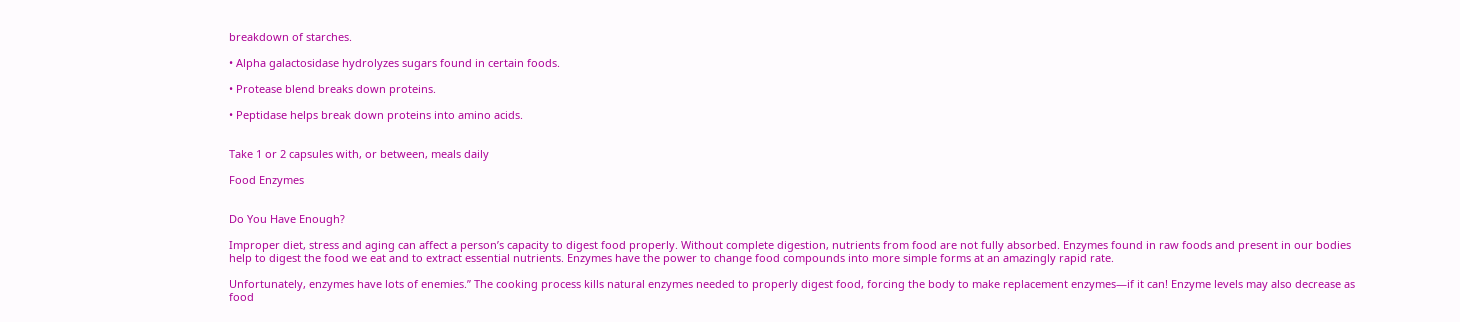breakdown of starches.

• Alpha galactosidase hydrolyzes sugars found in certain foods.

• Protease blend breaks down proteins.

• Peptidase helps break down proteins into amino acids.


Take 1 or 2 capsules with, or between, meals daily

Food Enzymes


Do You Have Enough?

Improper diet, stress and aging can affect a person’s capacity to digest food properly. Without complete digestion, nutrients from food are not fully absorbed. Enzymes found in raw foods and present in our bodies help to digest the food we eat and to extract essential nutrients. Enzymes have the power to change food compounds into more simple forms at an amazingly rapid rate.

Unfortunately, enzymes have lots of enemies.” The cooking process kills natural enzymes needed to properly digest food, forcing the body to make replacement enzymes—if it can! Enzyme levels may also decrease as food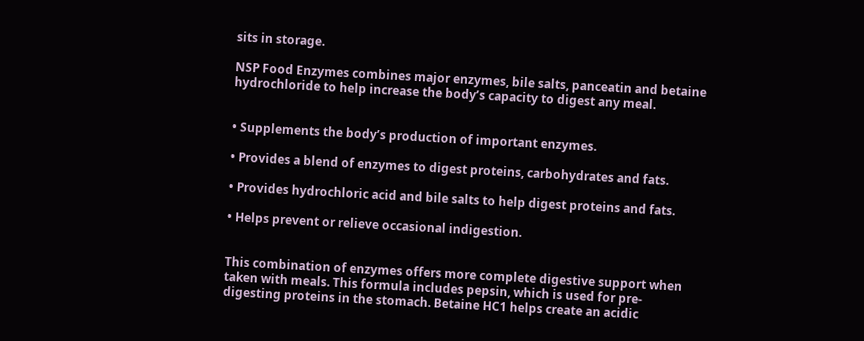sits in storage.

NSP Food Enzymes combines major enzymes, bile salts, panceatin and betaine hydrochloride to help increase the body’s capacity to digest any meal.


• Supplements the body’s production of important enzymes.

• Provides a blend of enzymes to digest proteins, carbohydrates and fats.

• Provides hydrochloric acid and bile salts to help digest proteins and fats.

• Helps prevent or relieve occasional indigestion.


This combination of enzymes offers more complete digestive support when taken with meals. This formula includes pepsin, which is used for pre-digesting proteins in the stomach. Betaine HC1 helps create an acidic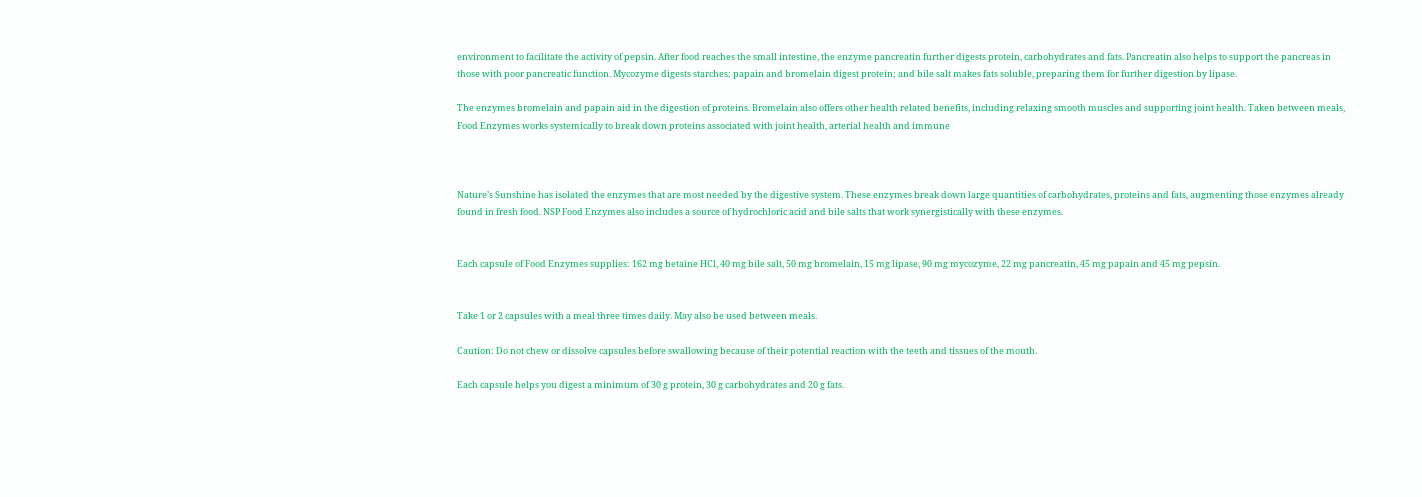environment to facilitate the activity of pepsin. After food reaches the small intestine, the enzyme pancreatin further digests protein, carbohydrates and fats. Pancreatin also helps to support the pancreas in those with poor pancreatic function. Mycozyme digests starches; papain and bromelain digest protein; and bile salt makes fats soluble, preparing them for further digestion by lipase.

The enzymes bromelain and papain aid in the digestion of proteins. Bromelain also offers other health related benefits, including relaxing smooth muscles and supporting joint health. Taken between meals, Food Enzymes works systemically to break down proteins associated with joint health, arterial health and immune



Nature’s Sunshine has isolated the enzymes that are most needed by the digestive system. These enzymes break down large quantities of carbohydrates, proteins and fats, augmenting those enzymes already found in fresh food. NSP Food Enzymes also includes a source of hydrochloric acid and bile salts that work synergistically with these enzymes.


Each capsule of Food Enzymes supplies: 162 mg betaine HCl, 40 mg bile salt, 50 mg bromelain, 15 mg lipase, 90 mg mycozyme, 22 mg pancreatin, 45 mg papain and 45 mg pepsin.


Take 1 or 2 capsules with a meal three times daily. May also be used between meals.

Caution: Do not chew or dissolve capsules before swallowing because of their potential reaction with the teeth and tissues of the mouth.

Each capsule helps you digest a minimum of 30 g protein, 30 g carbohydrates and 20 g fats.